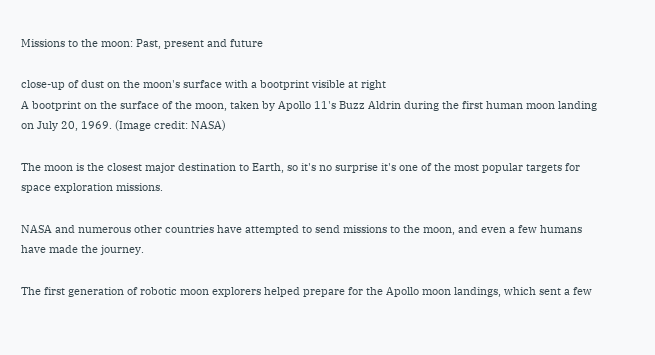Missions to the moon: Past, present and future

close-up of dust on the moon's surface with a bootprint visible at right
A bootprint on the surface of the moon, taken by Apollo 11's Buzz Aldrin during the first human moon landing on July 20, 1969. (Image credit: NASA)

The moon is the closest major destination to Earth, so it's no surprise it's one of the most popular targets for space exploration missions.

NASA and numerous other countries have attempted to send missions to the moon, and even a few humans have made the journey.

The first generation of robotic moon explorers helped prepare for the Apollo moon landings, which sent a few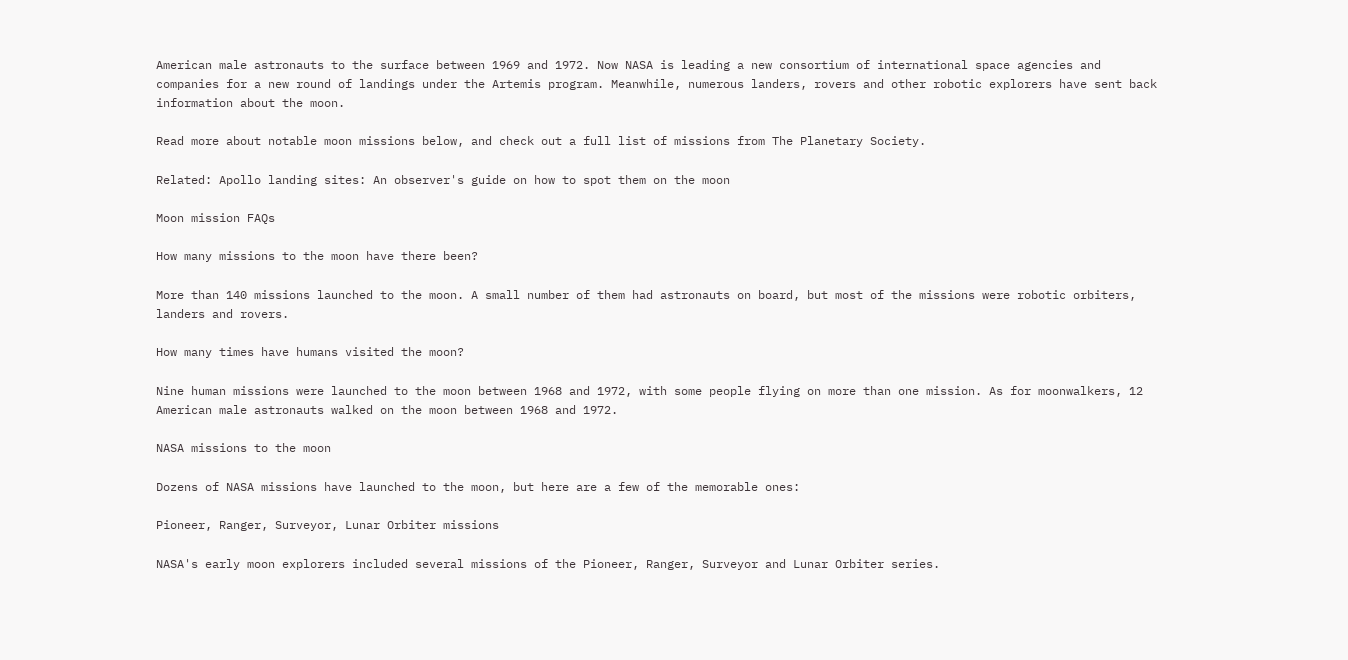American male astronauts to the surface between 1969 and 1972. Now NASA is leading a new consortium of international space agencies and companies for a new round of landings under the Artemis program. Meanwhile, numerous landers, rovers and other robotic explorers have sent back information about the moon.

Read more about notable moon missions below, and check out a full list of missions from The Planetary Society.

Related: Apollo landing sites: An observer's guide on how to spot them on the moon

Moon mission FAQs

How many missions to the moon have there been?

More than 140 missions launched to the moon. A small number of them had astronauts on board, but most of the missions were robotic orbiters, landers and rovers.

How many times have humans visited the moon?

Nine human missions were launched to the moon between 1968 and 1972, with some people flying on more than one mission. As for moonwalkers, 12 American male astronauts walked on the moon between 1968 and 1972.

NASA missions to the moon

Dozens of NASA missions have launched to the moon, but here are a few of the memorable ones:

Pioneer, Ranger, Surveyor, Lunar Orbiter missions

NASA's early moon explorers included several missions of the Pioneer, Ranger, Surveyor and Lunar Orbiter series.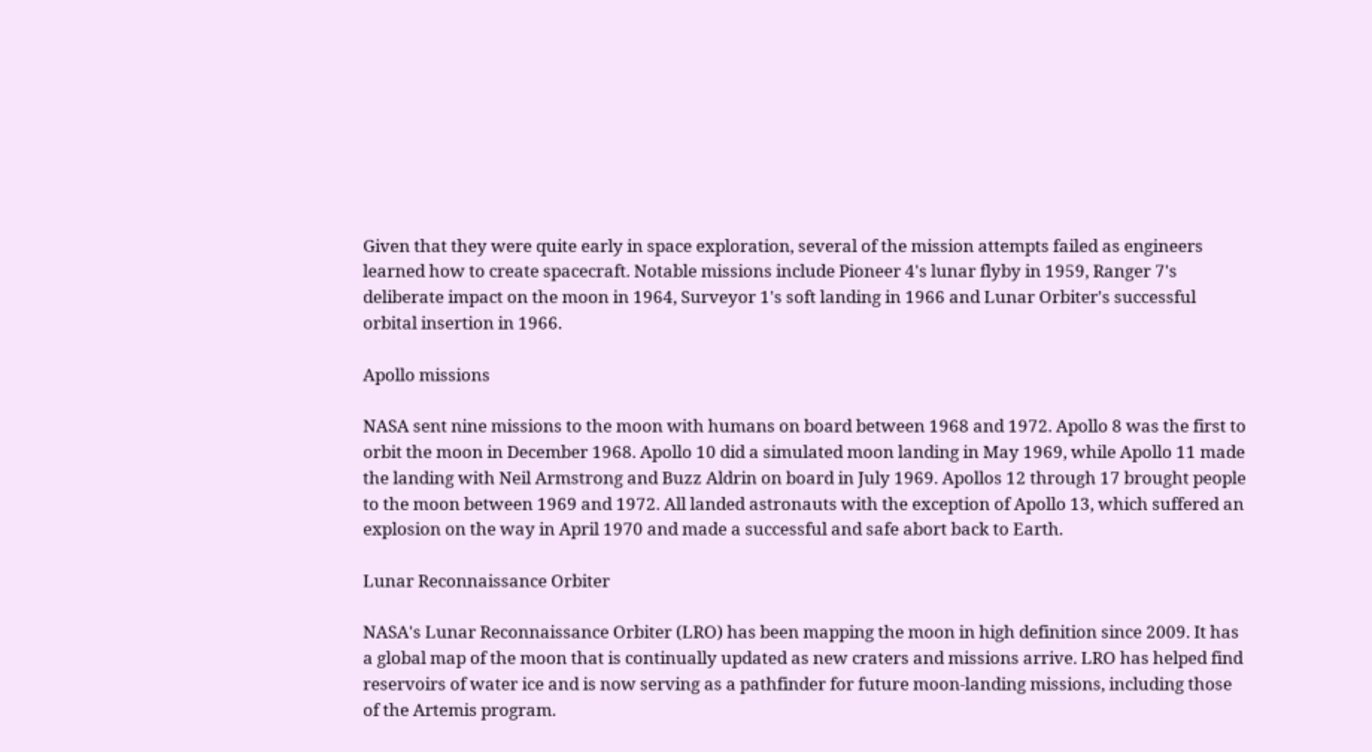Given that they were quite early in space exploration, several of the mission attempts failed as engineers learned how to create spacecraft. Notable missions include Pioneer 4's lunar flyby in 1959, Ranger 7's deliberate impact on the moon in 1964, Surveyor 1's soft landing in 1966 and Lunar Orbiter's successful orbital insertion in 1966.

Apollo missions

NASA sent nine missions to the moon with humans on board between 1968 and 1972. Apollo 8 was the first to orbit the moon in December 1968. Apollo 10 did a simulated moon landing in May 1969, while Apollo 11 made the landing with Neil Armstrong and Buzz Aldrin on board in July 1969. Apollos 12 through 17 brought people to the moon between 1969 and 1972. All landed astronauts with the exception of Apollo 13, which suffered an explosion on the way in April 1970 and made a successful and safe abort back to Earth.

Lunar Reconnaissance Orbiter

NASA's Lunar Reconnaissance Orbiter (LRO) has been mapping the moon in high definition since 2009. It has a global map of the moon that is continually updated as new craters and missions arrive. LRO has helped find reservoirs of water ice and is now serving as a pathfinder for future moon-landing missions, including those of the Artemis program.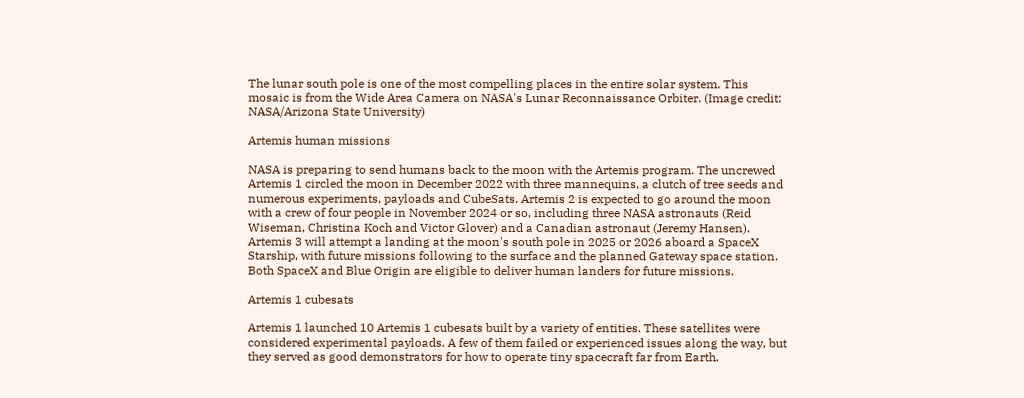The lunar south pole is one of the most compelling places in the entire solar system. This mosaic is from the Wide Area Camera on NASA's Lunar Reconnaissance Orbiter. (Image credit: NASA/Arizona State University)

Artemis human missions

NASA is preparing to send humans back to the moon with the Artemis program. The uncrewed Artemis 1 circled the moon in December 2022 with three mannequins, a clutch of tree seeds and numerous experiments, payloads and CubeSats. Artemis 2 is expected to go around the moon with a crew of four people in November 2024 or so, including three NASA astronauts (Reid Wiseman, Christina Koch and Victor Glover) and a Canadian astronaut (Jeremy Hansen). Artemis 3 will attempt a landing at the moon's south pole in 2025 or 2026 aboard a SpaceX Starship, with future missions following to the surface and the planned Gateway space station. Both SpaceX and Blue Origin are eligible to deliver human landers for future missions.

Artemis 1 cubesats

Artemis 1 launched 10 Artemis 1 cubesats built by a variety of entities. These satellites were considered experimental payloads. A few of them failed or experienced issues along the way, but they served as good demonstrators for how to operate tiny spacecraft far from Earth.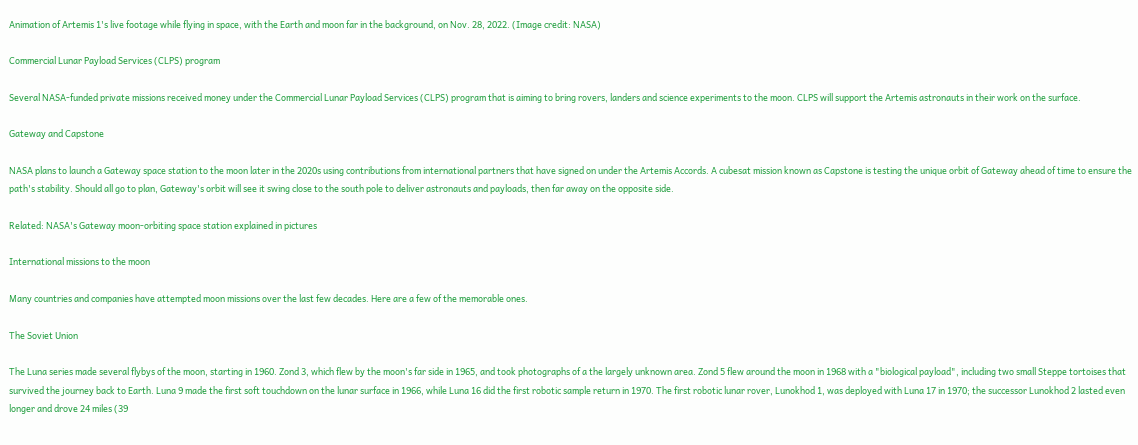Animation of Artemis 1's live footage while flying in space, with the Earth and moon far in the background, on Nov. 28, 2022. (Image credit: NASA)

Commercial Lunar Payload Services (CLPS) program

Several NASA-funded private missions received money under the Commercial Lunar Payload Services (CLPS) program that is aiming to bring rovers, landers and science experiments to the moon. CLPS will support the Artemis astronauts in their work on the surface.

Gateway and Capstone

NASA plans to launch a Gateway space station to the moon later in the 2020s using contributions from international partners that have signed on under the Artemis Accords. A cubesat mission known as Capstone is testing the unique orbit of Gateway ahead of time to ensure the path's stability. Should all go to plan, Gateway's orbit will see it swing close to the south pole to deliver astronauts and payloads, then far away on the opposite side.

Related: NASA's Gateway moon-orbiting space station explained in pictures

International missions to the moon

Many countries and companies have attempted moon missions over the last few decades. Here are a few of the memorable ones.

The Soviet Union

The Luna series made several flybys of the moon, starting in 1960. Zond 3, which flew by the moon's far side in 1965, and took photographs of a the largely unknown area. Zond 5 flew around the moon in 1968 with a "biological payload", including two small Steppe tortoises that survived the journey back to Earth. Luna 9 made the first soft touchdown on the lunar surface in 1966, while Luna 16 did the first robotic sample return in 1970. The first robotic lunar rover, Lunokhod 1, was deployed with Luna 17 in 1970; the successor Lunokhod 2 lasted even longer and drove 24 miles (39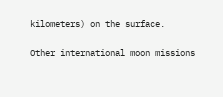kilometers) on the surface.

Other international moon missions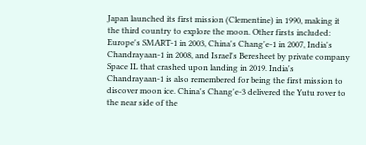Japan launched its first mission (Clementine) in 1990, making it the third country to explore the moon. Other firsts included: Europe's SMART-1 in 2003, China's Chang'e-1 in 2007, India's Chandrayaan-1 in 2008, and Israel's Beresheet by private company Space IL that crashed upon landing in 2019. India's Chandrayaan-1 is also remembered for being the first mission to discover moon ice. China's Chang'e-3 delivered the Yutu rover to the near side of the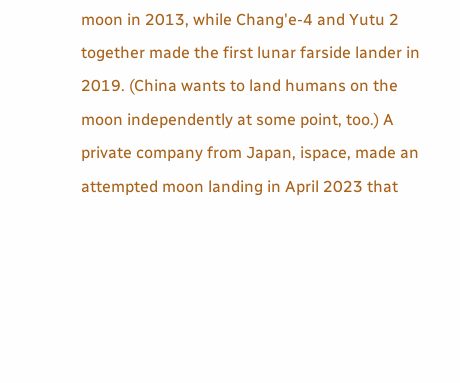moon in 2013, while Chang'e-4 and Yutu 2 together made the first lunar farside lander in 2019. (China wants to land humans on the moon independently at some point, too.) A private company from Japan, ispace, made an attempted moon landing in April 2023 that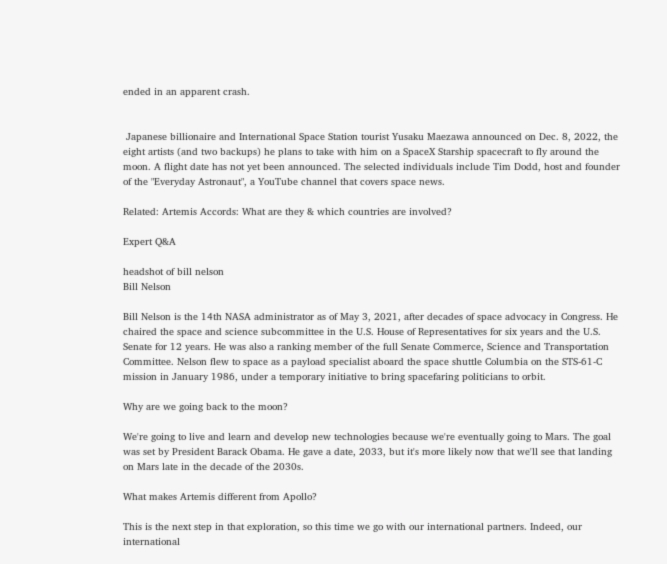ended in an apparent crash.


 Japanese billionaire and International Space Station tourist Yusaku Maezawa announced on Dec. 8, 2022, the eight artists (and two backups) he plans to take with him on a SpaceX Starship spacecraft to fly around the moon. A flight date has not yet been announced. The selected individuals include Tim Dodd, host and founder of the "Everyday Astronaut", a YouTube channel that covers space news.

Related: Artemis Accords: What are they & which countries are involved?

Expert Q&A

headshot of bill nelson
Bill Nelson

Bill Nelson is the 14th NASA administrator as of May 3, 2021, after decades of space advocacy in Congress. He chaired the space and science subcommittee in the U.S. House of Representatives for six years and the U.S. Senate for 12 years. He was also a ranking member of the full Senate Commerce, Science and Transportation Committee. Nelson flew to space as a payload specialist aboard the space shuttle Columbia on the STS-61-C mission in January 1986, under a temporary initiative to bring spacefaring politicians to orbit.

Why are we going back to the moon?

We're going to live and learn and develop new technologies because we're eventually going to Mars. The goal was set by President Barack Obama. He gave a date, 2033, but it's more likely now that we'll see that landing on Mars late in the decade of the 2030s.

What makes Artemis different from Apollo?

This is the next step in that exploration, so this time we go with our international partners. Indeed, our international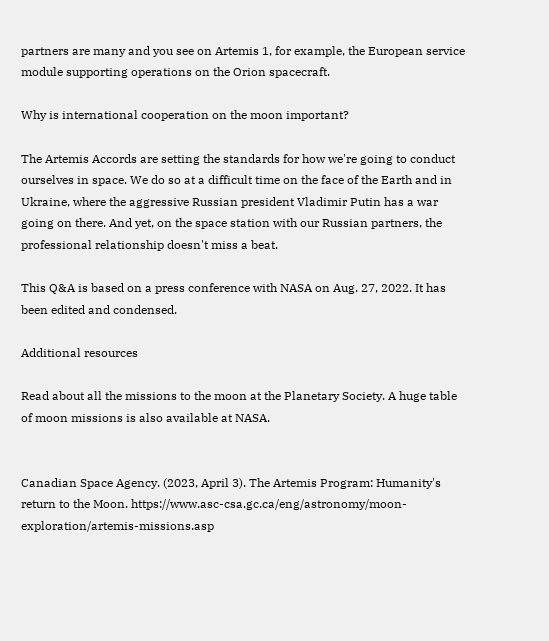partners are many and you see on Artemis 1, for example, the European service module supporting operations on the Orion spacecraft.

Why is international cooperation on the moon important?

The Artemis Accords are setting the standards for how we're going to conduct ourselves in space. We do so at a difficult time on the face of the Earth and in Ukraine, where the aggressive Russian president Vladimir Putin has a war going on there. And yet, on the space station with our Russian partners, the professional relationship doesn't miss a beat.

This Q&A is based on a press conference with NASA on Aug. 27, 2022. It has been edited and condensed.

Additional resources

Read about all the missions to the moon at the Planetary Society. A huge table of moon missions is also available at NASA.


Canadian Space Agency. (2023, April 3). The Artemis Program: Humanity's return to the Moon. https://www.asc-csa.gc.ca/eng/astronomy/moon-exploration/artemis-missions.asp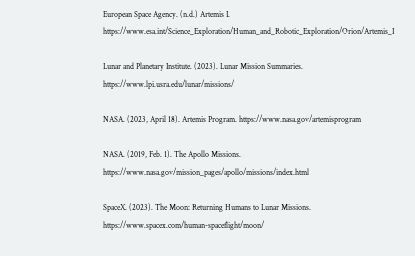European Space Agency. (n.d.) Artemis I. https://www.esa.int/Science_Exploration/Human_and_Robotic_Exploration/Orion/Artemis_I

Lunar and Planetary Institute. (2023). Lunar Mission Summaries. https://www.lpi.usra.edu/lunar/missions/

NASA. (2023, April 18). Artemis Program. https://www.nasa.gov/artemisprogram

NASA. (2019, Feb. 1). The Apollo Missions. https://www.nasa.gov/mission_pages/apollo/missions/index.html

SpaceX. (2023). The Moon: Returning Humans to Lunar Missions. https://www.spacex.com/human-spaceflight/moon/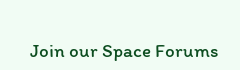Join our Space Forums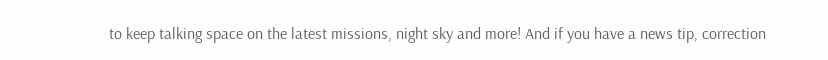to keep talking space on the latest missions, night sky and more! And if you have a news tip, correction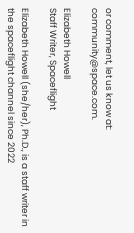or comment, let us know at: community@space.com.

Elizabeth Howell
Staff Writer, Spaceflight

Elizabeth Howell (she/her), Ph.D., is a staff writer in the spaceflight channel since 2022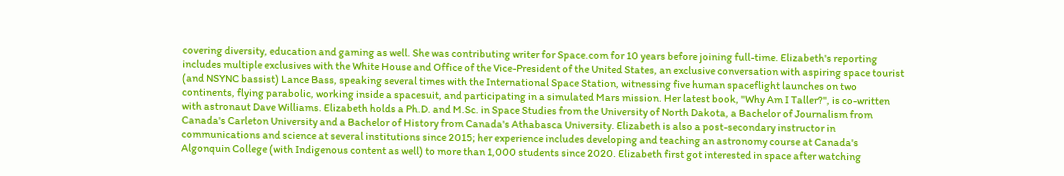covering diversity, education and gaming as well. She was contributing writer for Space.com for 10 years before joining full-time. Elizabeth's reporting includes multiple exclusives with the White House and Office of the Vice-President of the United States, an exclusive conversation with aspiring space tourist (and NSYNC bassist) Lance Bass, speaking several times with the International Space Station, witnessing five human spaceflight launches on two continents, flying parabolic, working inside a spacesuit, and participating in a simulated Mars mission. Her latest book, "Why Am I Taller?", is co-written with astronaut Dave Williams. Elizabeth holds a Ph.D. and M.Sc. in Space Studies from the University of North Dakota, a Bachelor of Journalism from Canada's Carleton University and a Bachelor of History from Canada's Athabasca University. Elizabeth is also a post-secondary instructor in communications and science at several institutions since 2015; her experience includes developing and teaching an astronomy course at Canada's Algonquin College (with Indigenous content as well) to more than 1,000 students since 2020. Elizabeth first got interested in space after watching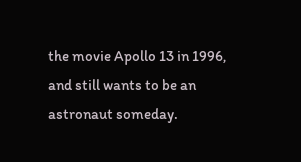the movie Apollo 13 in 1996, and still wants to be an astronaut someday.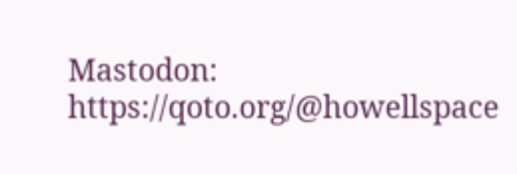Mastodon: https://qoto.org/@howellspace